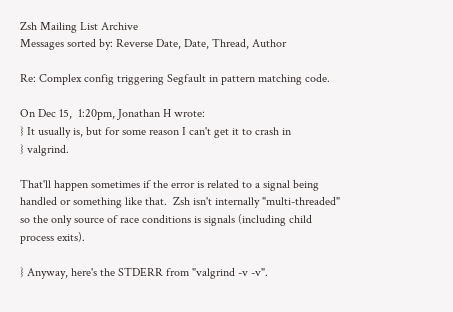Zsh Mailing List Archive
Messages sorted by: Reverse Date, Date, Thread, Author

Re: Complex config triggering Segfault in pattern matching code.

On Dec 15,  1:20pm, Jonathan H wrote:
} It usually is, but for some reason I can't get it to crash in
} valgrind.

That'll happen sometimes if the error is related to a signal being
handled or something like that.  Zsh isn't internally "multi-threaded"
so the only source of race conditions is signals (including child
process exits).

} Anyway, here's the STDERR from "valgrind -v -v".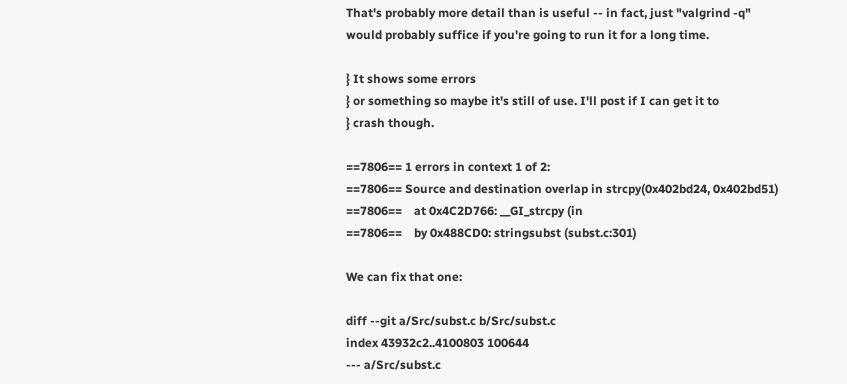That's probably more detail than is useful -- in fact, just "valgrind -q"
would probably suffice if you're going to run it for a long time.

} It shows some errors
} or something so maybe it's still of use. I'll post if I can get it to
} crash though.

==7806== 1 errors in context 1 of 2:
==7806== Source and destination overlap in strcpy(0x402bd24, 0x402bd51)
==7806==    at 0x4C2D766: __GI_strcpy (in
==7806==    by 0x488CD0: stringsubst (subst.c:301)

We can fix that one:

diff --git a/Src/subst.c b/Src/subst.c
index 43932c2..4100803 100644
--- a/Src/subst.c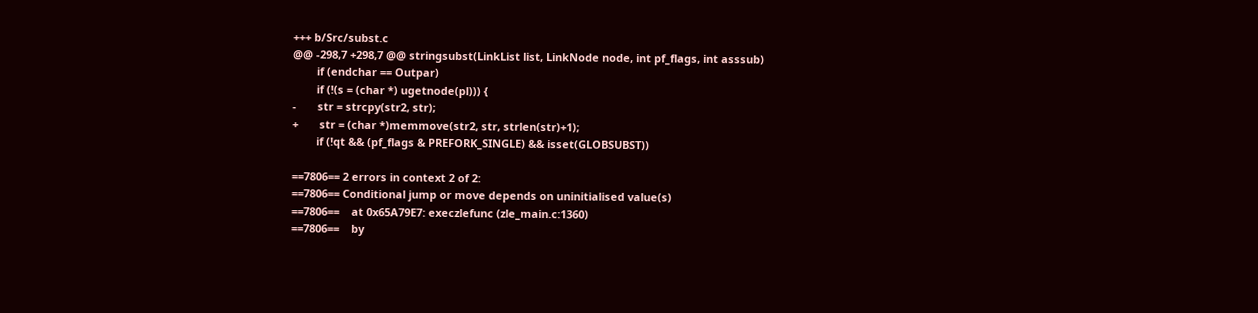+++ b/Src/subst.c
@@ -298,7 +298,7 @@ stringsubst(LinkList list, LinkNode node, int pf_flags, int asssub)
        if (endchar == Outpar)
        if (!(s = (char *) ugetnode(pl))) {
-       str = strcpy(str2, str);
+       str = (char *)memmove(str2, str, strlen(str)+1);
        if (!qt && (pf_flags & PREFORK_SINGLE) && isset(GLOBSUBST))

==7806== 2 errors in context 2 of 2:
==7806== Conditional jump or move depends on uninitialised value(s)
==7806==    at 0x65A79E7: execzlefunc (zle_main.c:1360)
==7806==    by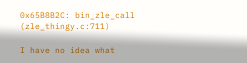0x65B8B2C: bin_zle_call (zle_thingy.c:711)

I have no idea what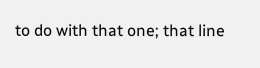to do with that one; that line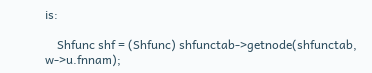is:

    Shfunc shf = (Shfunc) shfunctab->getnode(shfunctab, w->u.fnnam);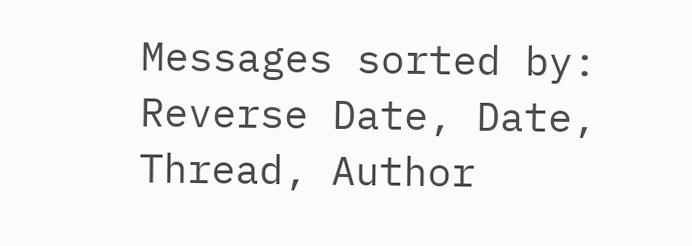Messages sorted by: Reverse Date, Date, Thread, Author